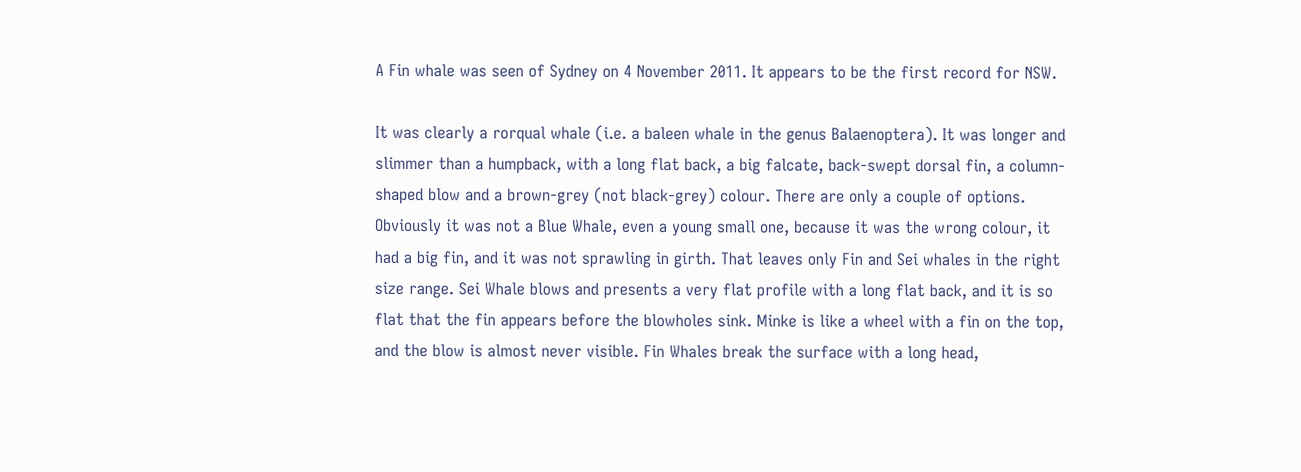A Fin whale was seen of Sydney on 4 November 2011. It appears to be the first record for NSW.

It was clearly a rorqual whale (i.e. a baleen whale in the genus Balaenoptera). It was longer and slimmer than a humpback, with a long flat back, a big falcate, back-swept dorsal fin, a column-shaped blow and a brown-grey (not black-grey) colour. There are only a couple of options. Obviously it was not a Blue Whale, even a young small one, because it was the wrong colour, it had a big fin, and it was not sprawling in girth. That leaves only Fin and Sei whales in the right size range. Sei Whale blows and presents a very flat profile with a long flat back, and it is so flat that the fin appears before the blowholes sink. Minke is like a wheel with a fin on the top, and the blow is almost never visible. Fin Whales break the surface with a long head,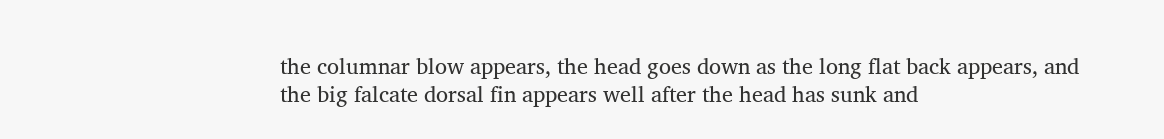the columnar blow appears, the head goes down as the long flat back appears, and the big falcate dorsal fin appears well after the head has sunk and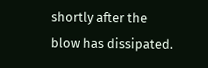shortly after the blow has dissipated.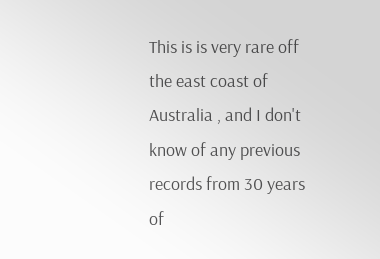This is is very rare off the east coast of Australia , and I don't know of any previous records from 30 years of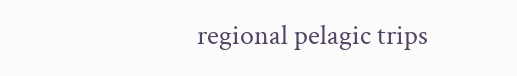regional pelagic trips